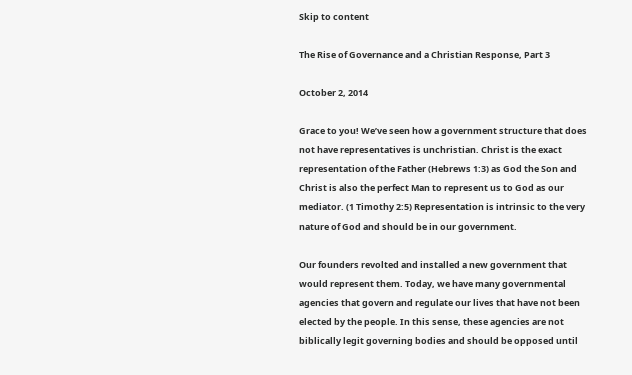Skip to content

The Rise of Governance and a Christian Response, Part 3

October 2, 2014

Grace to you! We’ve seen how a government structure that does not have representatives is unchristian. Christ is the exact representation of the Father (Hebrews 1:3) as God the Son and Christ is also the perfect Man to represent us to God as our mediator. (1 Timothy 2:5) Representation is intrinsic to the very nature of God and should be in our government.

Our founders revolted and installed a new government that would represent them. Today, we have many governmental agencies that govern and regulate our lives that have not been elected by the people. In this sense, these agencies are not biblically legit governing bodies and should be opposed until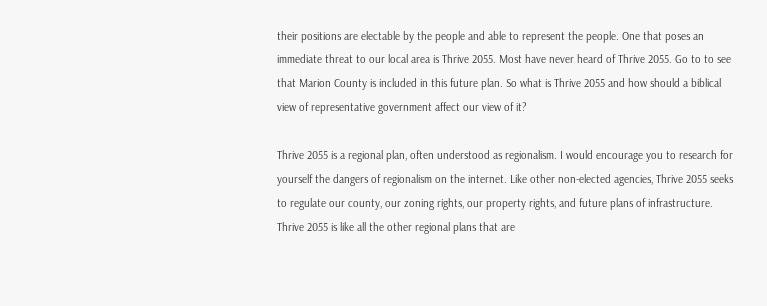their positions are electable by the people and able to represent the people. One that poses an immediate threat to our local area is Thrive 2055. Most have never heard of Thrive 2055. Go to to see that Marion County is included in this future plan. So what is Thrive 2055 and how should a biblical view of representative government affect our view of it?

Thrive 2055 is a regional plan, often understood as regionalism. I would encourage you to research for yourself the dangers of regionalism on the internet. Like other non-elected agencies, Thrive 2055 seeks to regulate our county, our zoning rights, our property rights, and future plans of infrastructure. Thrive 2055 is like all the other regional plans that are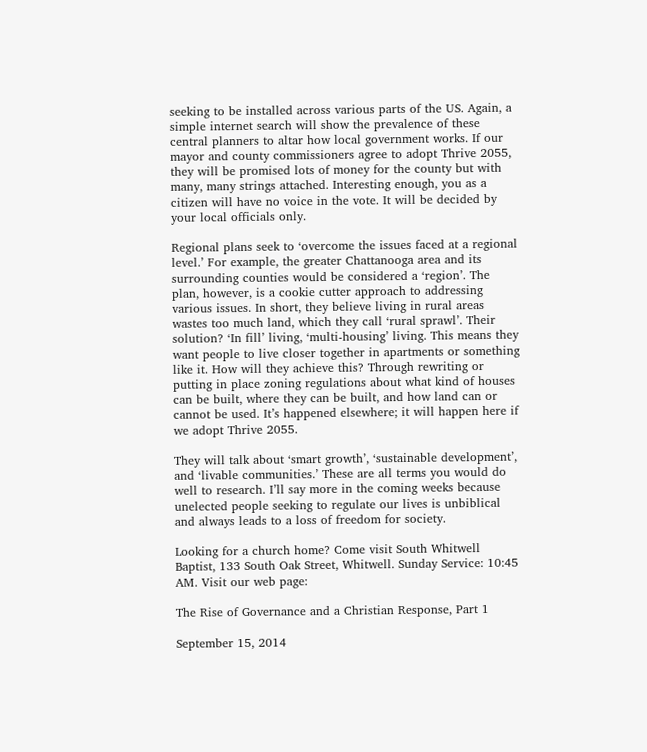seeking to be installed across various parts of the US. Again, a simple internet search will show the prevalence of these central planners to altar how local government works. If our mayor and county commissioners agree to adopt Thrive 2055, they will be promised lots of money for the county but with many, many strings attached. Interesting enough, you as a citizen will have no voice in the vote. It will be decided by your local officials only.

Regional plans seek to ‘overcome the issues faced at a regional level.’ For example, the greater Chattanooga area and its surrounding counties would be considered a ‘region’. The plan, however, is a cookie cutter approach to addressing various issues. In short, they believe living in rural areas wastes too much land, which they call ‘rural sprawl’. Their solution? ‘In fill’ living, ‘multi-housing’ living. This means they want people to live closer together in apartments or something like it. How will they achieve this? Through rewriting or putting in place zoning regulations about what kind of houses can be built, where they can be built, and how land can or cannot be used. It’s happened elsewhere; it will happen here if we adopt Thrive 2055.

They will talk about ‘smart growth’, ‘sustainable development’, and ‘livable communities.’ These are all terms you would do well to research. I’ll say more in the coming weeks because unelected people seeking to regulate our lives is unbiblical and always leads to a loss of freedom for society.

Looking for a church home? Come visit South Whitwell Baptist, 133 South Oak Street, Whitwell. Sunday Service: 10:45 AM. Visit our web page:

The Rise of Governance and a Christian Response, Part 1

September 15, 2014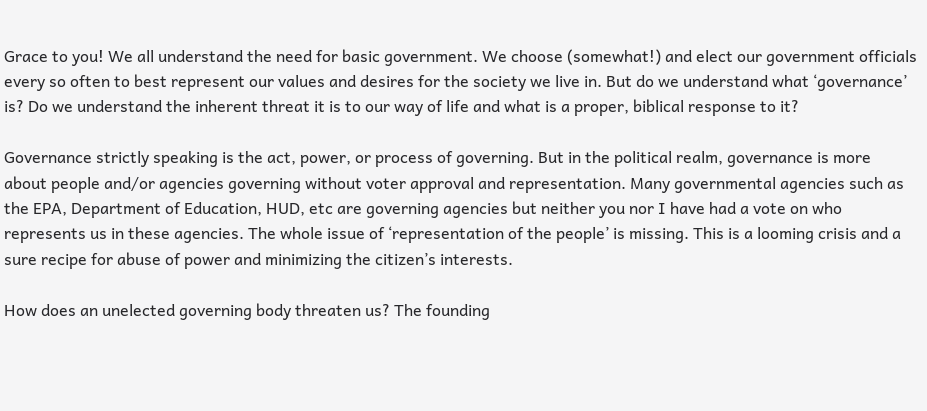Grace to you! We all understand the need for basic government. We choose (somewhat!) and elect our government officials every so often to best represent our values and desires for the society we live in. But do we understand what ‘governance’ is? Do we understand the inherent threat it is to our way of life and what is a proper, biblical response to it?

Governance strictly speaking is the act, power, or process of governing. But in the political realm, governance is more about people and/or agencies governing without voter approval and representation. Many governmental agencies such as the EPA, Department of Education, HUD, etc are governing agencies but neither you nor I have had a vote on who represents us in these agencies. The whole issue of ‘representation of the people’ is missing. This is a looming crisis and a sure recipe for abuse of power and minimizing the citizen’s interests.

How does an unelected governing body threaten us? The founding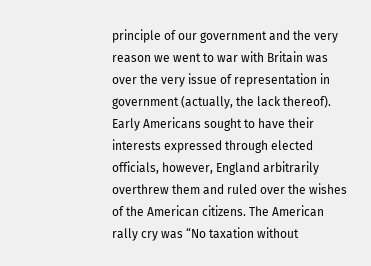principle of our government and the very reason we went to war with Britain was over the very issue of representation in government (actually, the lack thereof). Early Americans sought to have their interests expressed through elected officials, however, England arbitrarily overthrew them and ruled over the wishes of the American citizens. The American rally cry was “No taxation without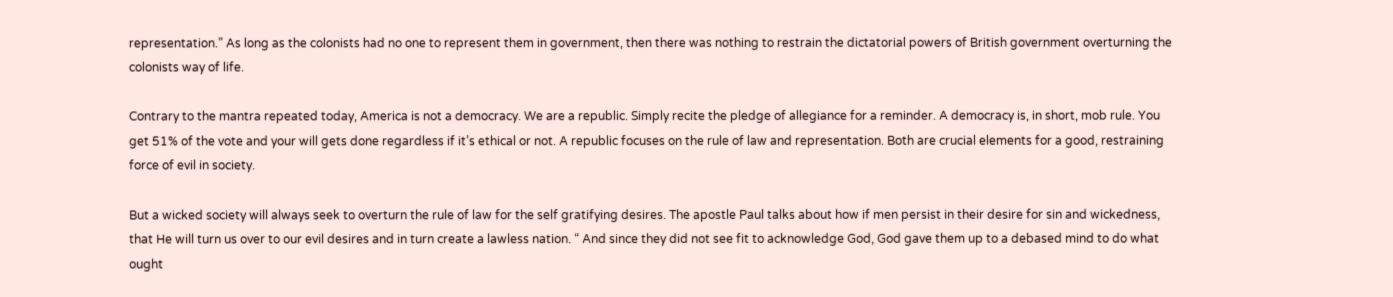representation.” As long as the colonists had no one to represent them in government, then there was nothing to restrain the dictatorial powers of British government overturning the colonists way of life.

Contrary to the mantra repeated today, America is not a democracy. We are a republic. Simply recite the pledge of allegiance for a reminder. A democracy is, in short, mob rule. You get 51% of the vote and your will gets done regardless if it’s ethical or not. A republic focuses on the rule of law and representation. Both are crucial elements for a good, restraining force of evil in society.

But a wicked society will always seek to overturn the rule of law for the self gratifying desires. The apostle Paul talks about how if men persist in their desire for sin and wickedness, that He will turn us over to our evil desires and in turn create a lawless nation. “ And since they did not see fit to acknowledge God, God gave them up to a debased mind to do what ought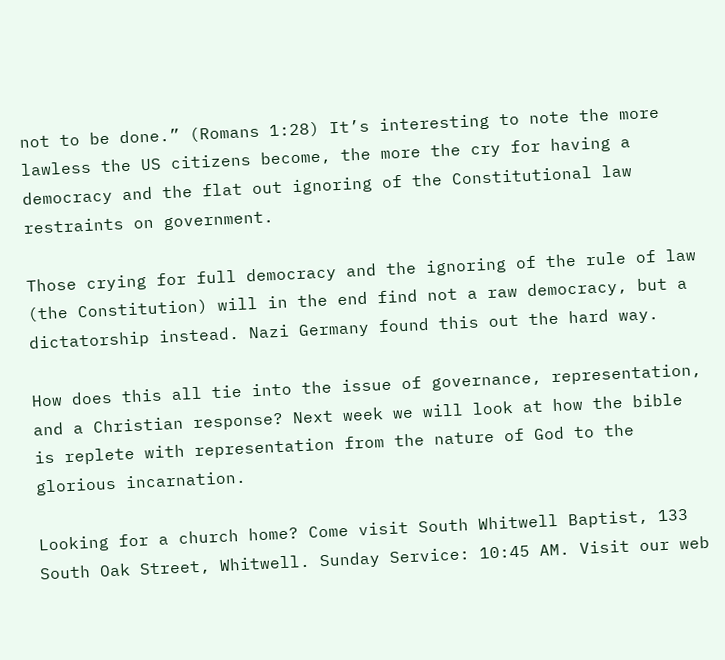not to be done.” (Romans 1:28) It’s interesting to note the more lawless the US citizens become, the more the cry for having a democracy and the flat out ignoring of the Constitutional law restraints on government.

Those crying for full democracy and the ignoring of the rule of law (the Constitution) will in the end find not a raw democracy, but a dictatorship instead. Nazi Germany found this out the hard way.

How does this all tie into the issue of governance, representation, and a Christian response? Next week we will look at how the bible is replete with representation from the nature of God to the glorious incarnation.

Looking for a church home? Come visit South Whitwell Baptist, 133 South Oak Street, Whitwell. Sunday Service: 10:45 AM. Visit our web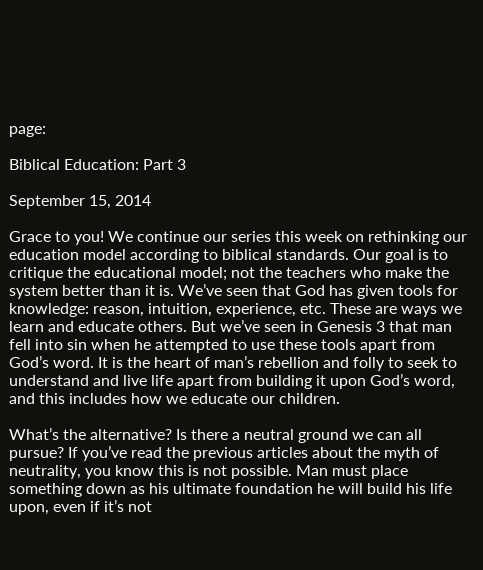page:

Biblical Education: Part 3

September 15, 2014

Grace to you! We continue our series this week on rethinking our education model according to biblical standards. Our goal is to critique the educational model; not the teachers who make the system better than it is. We’ve seen that God has given tools for knowledge: reason, intuition, experience, etc. These are ways we learn and educate others. But we’ve seen in Genesis 3 that man fell into sin when he attempted to use these tools apart from God’s word. It is the heart of man’s rebellion and folly to seek to understand and live life apart from building it upon God’s word, and this includes how we educate our children.

What’s the alternative? Is there a neutral ground we can all pursue? If you’ve read the previous articles about the myth of neutrality, you know this is not possible. Man must place something down as his ultimate foundation he will build his life upon, even if it’s not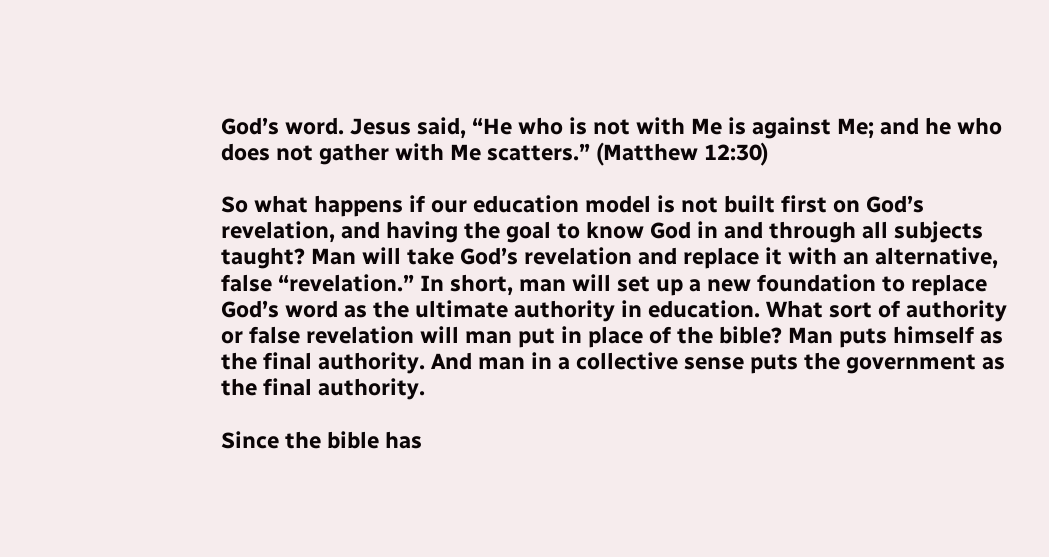God’s word. Jesus said, “He who is not with Me is against Me; and he who does not gather with Me scatters.” (Matthew 12:30)

So what happens if our education model is not built first on God’s revelation, and having the goal to know God in and through all subjects taught? Man will take God’s revelation and replace it with an alternative, false “revelation.” In short, man will set up a new foundation to replace God’s word as the ultimate authority in education. What sort of authority or false revelation will man put in place of the bible? Man puts himself as the final authority. And man in a collective sense puts the government as the final authority.

Since the bible has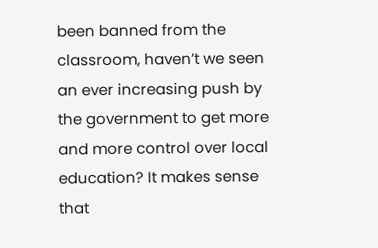been banned from the classroom, haven’t we seen an ever increasing push by the government to get more and more control over local education? It makes sense that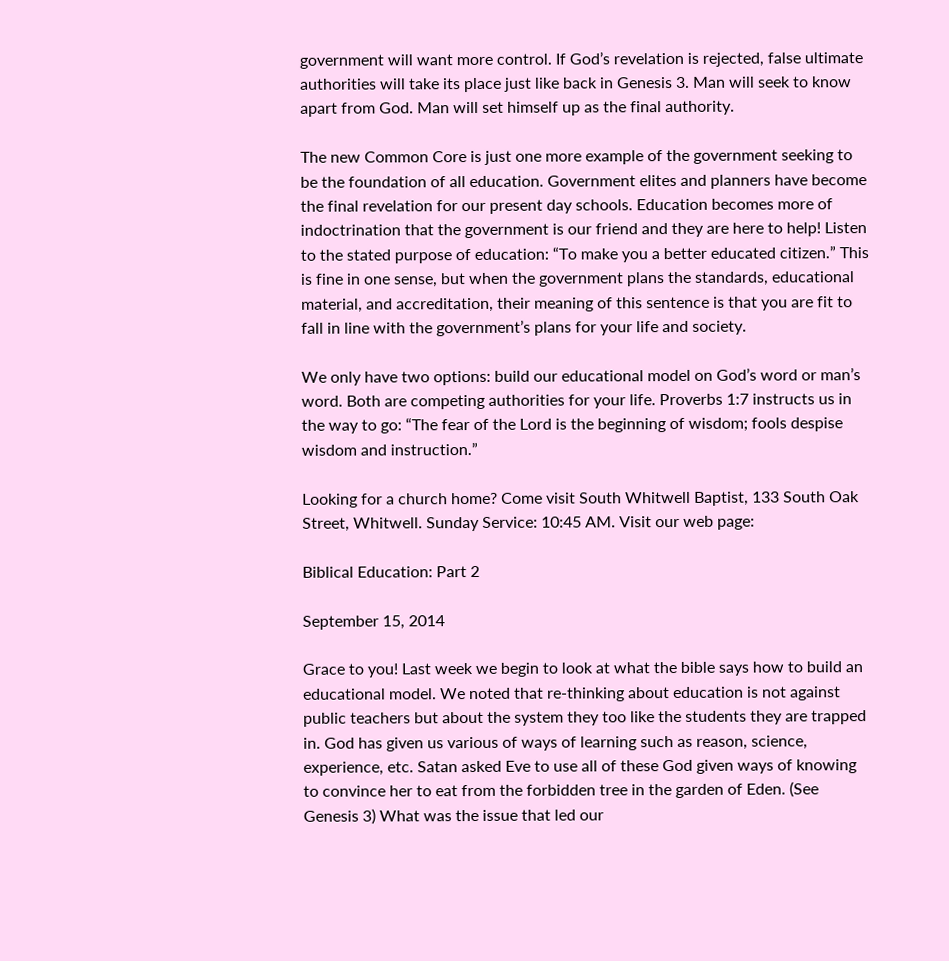government will want more control. If God’s revelation is rejected, false ultimate authorities will take its place just like back in Genesis 3. Man will seek to know apart from God. Man will set himself up as the final authority.

The new Common Core is just one more example of the government seeking to be the foundation of all education. Government elites and planners have become the final revelation for our present day schools. Education becomes more of indoctrination that the government is our friend and they are here to help! Listen to the stated purpose of education: “To make you a better educated citizen.” This is fine in one sense, but when the government plans the standards, educational material, and accreditation, their meaning of this sentence is that you are fit to fall in line with the government’s plans for your life and society.

We only have two options: build our educational model on God’s word or man’s word. Both are competing authorities for your life. Proverbs 1:7 instructs us in the way to go: “The fear of the Lord is the beginning of wisdom; fools despise wisdom and instruction.”

Looking for a church home? Come visit South Whitwell Baptist, 133 South Oak Street, Whitwell. Sunday Service: 10:45 AM. Visit our web page:

Biblical Education: Part 2

September 15, 2014

Grace to you! Last week we begin to look at what the bible says how to build an educational model. We noted that re-thinking about education is not against public teachers but about the system they too like the students they are trapped in. God has given us various of ways of learning such as reason, science, experience, etc. Satan asked Eve to use all of these God given ways of knowing to convince her to eat from the forbidden tree in the garden of Eden. (See Genesis 3) What was the issue that led our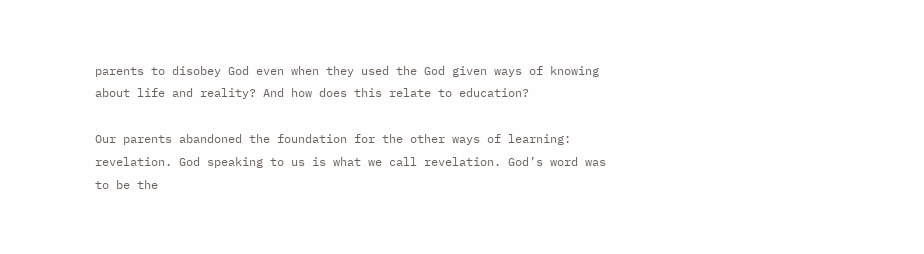parents to disobey God even when they used the God given ways of knowing about life and reality? And how does this relate to education?

Our parents abandoned the foundation for the other ways of learning: revelation. God speaking to us is what we call revelation. God’s word was to be the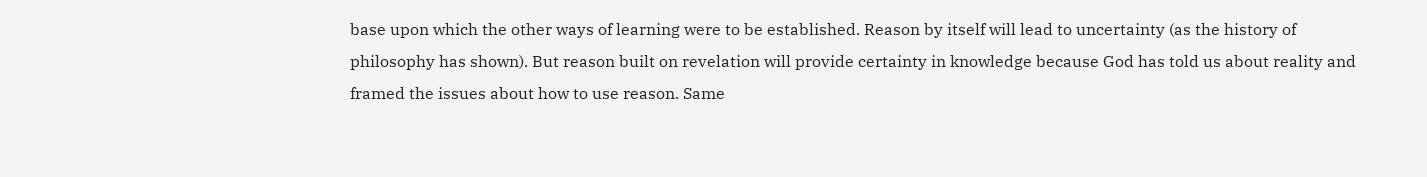base upon which the other ways of learning were to be established. Reason by itself will lead to uncertainty (as the history of philosophy has shown). But reason built on revelation will provide certainty in knowledge because God has told us about reality and framed the issues about how to use reason. Same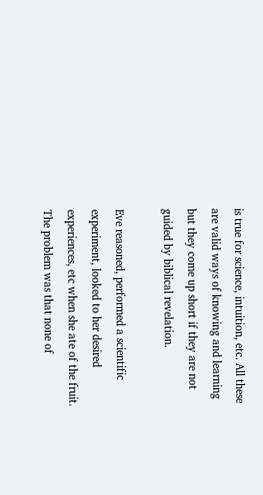is true for science, intuition, etc. All these are valid ways of knowing and learning but they come up short if they are not guided by biblical revelation.

Eve reasoned, performed a scientific experiment, looked to her desired experiences, etc when she ate of the fruit. The problem was that none of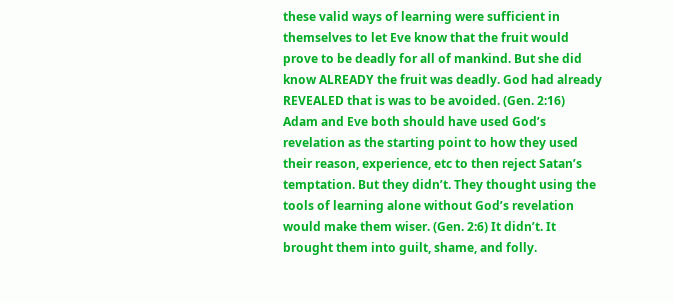these valid ways of learning were sufficient in themselves to let Eve know that the fruit would prove to be deadly for all of mankind. But she did know ALREADY the fruit was deadly. God had already REVEALED that is was to be avoided. (Gen. 2:16) Adam and Eve both should have used God’s revelation as the starting point to how they used their reason, experience, etc to then reject Satan’s temptation. But they didn’t. They thought using the tools of learning alone without God’s revelation would make them wiser. (Gen. 2:6) It didn’t. It brought them into guilt, shame, and folly.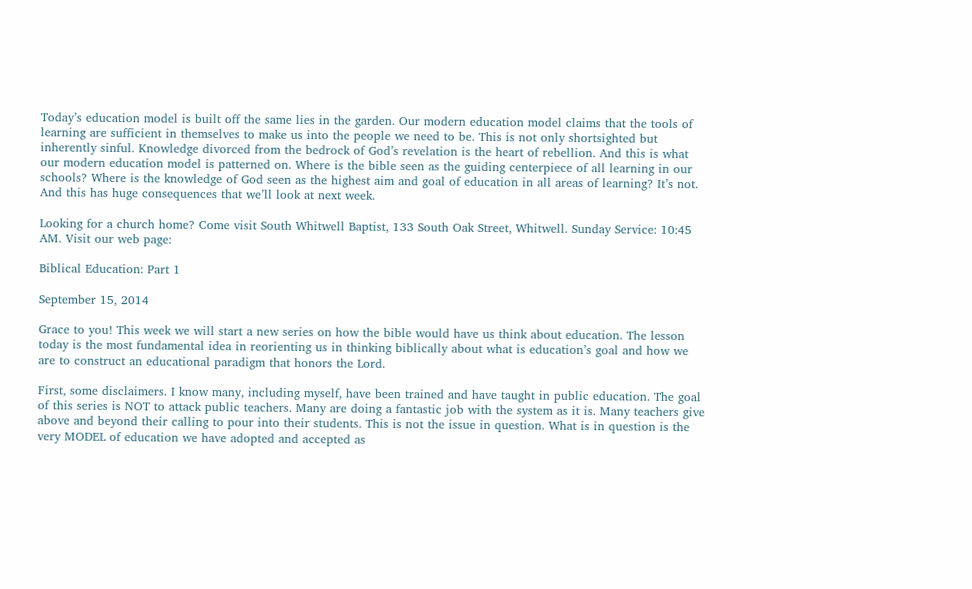Today’s education model is built off the same lies in the garden. Our modern education model claims that the tools of learning are sufficient in themselves to make us into the people we need to be. This is not only shortsighted but inherently sinful. Knowledge divorced from the bedrock of God’s revelation is the heart of rebellion. And this is what our modern education model is patterned on. Where is the bible seen as the guiding centerpiece of all learning in our schools? Where is the knowledge of God seen as the highest aim and goal of education in all areas of learning? It’s not. And this has huge consequences that we’ll look at next week.

Looking for a church home? Come visit South Whitwell Baptist, 133 South Oak Street, Whitwell. Sunday Service: 10:45 AM. Visit our web page:

Biblical Education: Part 1

September 15, 2014

Grace to you! This week we will start a new series on how the bible would have us think about education. The lesson today is the most fundamental idea in reorienting us in thinking biblically about what is education’s goal and how we are to construct an educational paradigm that honors the Lord.

First, some disclaimers. I know many, including myself, have been trained and have taught in public education. The goal of this series is NOT to attack public teachers. Many are doing a fantastic job with the system as it is. Many teachers give above and beyond their calling to pour into their students. This is not the issue in question. What is in question is the very MODEL of education we have adopted and accepted as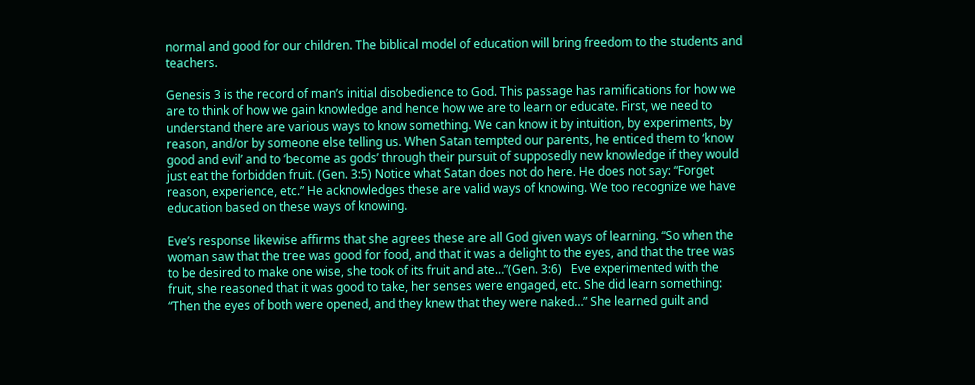normal and good for our children. The biblical model of education will bring freedom to the students and teachers.

Genesis 3 is the record of man’s initial disobedience to God. This passage has ramifications for how we are to think of how we gain knowledge and hence how we are to learn or educate. First, we need to understand there are various ways to know something. We can know it by intuition, by experiments, by reason, and/or by someone else telling us. When Satan tempted our parents, he enticed them to ‘know good and evil’ and to ‘become as gods’ through their pursuit of supposedly new knowledge if they would just eat the forbidden fruit. (Gen. 3:5) Notice what Satan does not do here. He does not say: “Forget reason, experience, etc.” He acknowledges these are valid ways of knowing. We too recognize we have education based on these ways of knowing.

Eve’s response likewise affirms that she agrees these are all God given ways of learning. “So when the woman saw that the tree was good for food, and that it was a delight to the eyes, and that the tree was to be desired to make one wise, she took of its fruit and ate…”(Gen. 3:6)   Eve experimented with the fruit, she reasoned that it was good to take, her senses were engaged, etc. She did learn something: “Then the eyes of both were opened, and they knew that they were naked…” She learned guilt and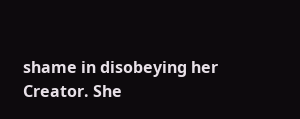shame in disobeying her Creator. She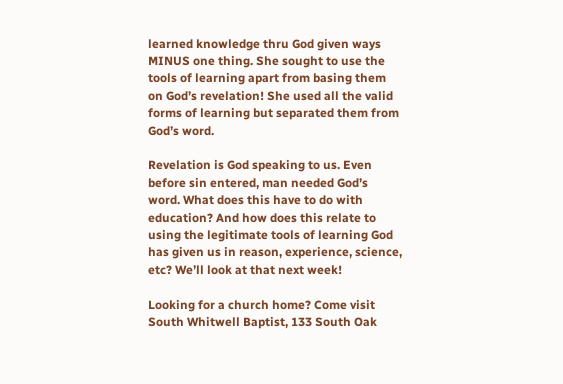learned knowledge thru God given ways MINUS one thing. She sought to use the tools of learning apart from basing them on God’s revelation! She used all the valid forms of learning but separated them from God’s word.

Revelation is God speaking to us. Even before sin entered, man needed God’s word. What does this have to do with education? And how does this relate to using the legitimate tools of learning God has given us in reason, experience, science, etc? We’ll look at that next week!

Looking for a church home? Come visit South Whitwell Baptist, 133 South Oak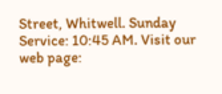Street, Whitwell. Sunday Service: 10:45 AM. Visit our web page: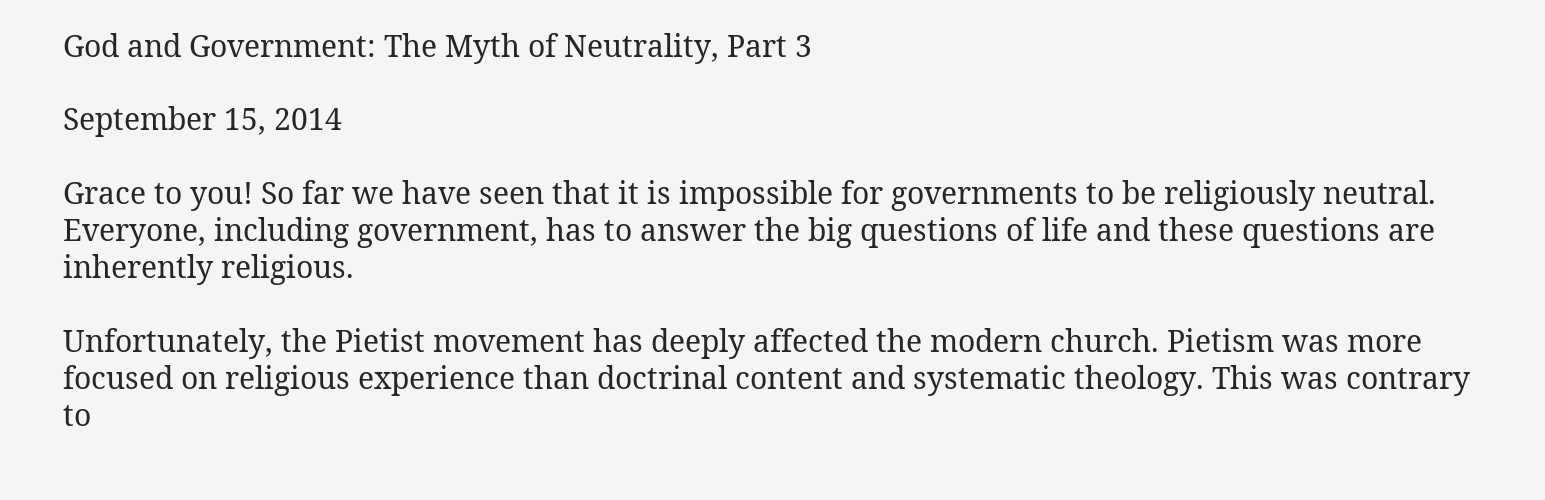God and Government: The Myth of Neutrality, Part 3

September 15, 2014

Grace to you! So far we have seen that it is impossible for governments to be religiously neutral. Everyone, including government, has to answer the big questions of life and these questions are inherently religious.

Unfortunately, the Pietist movement has deeply affected the modern church. Pietism was more focused on religious experience than doctrinal content and systematic theology. This was contrary to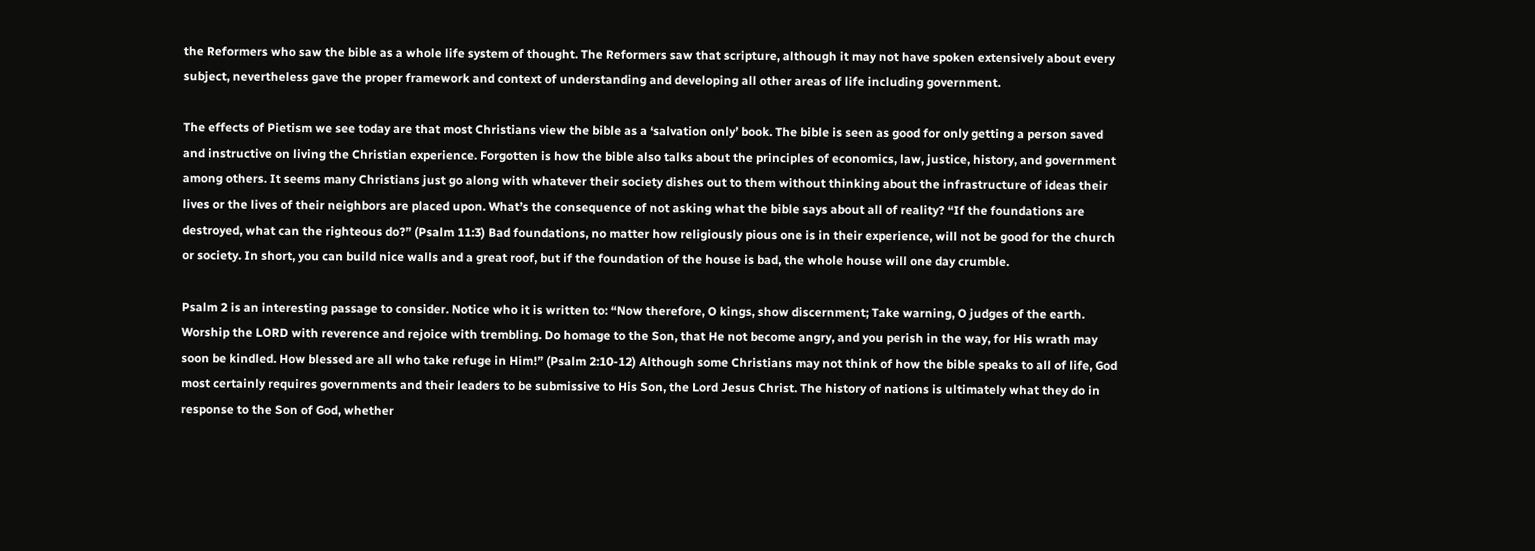the Reformers who saw the bible as a whole life system of thought. The Reformers saw that scripture, although it may not have spoken extensively about every subject, nevertheless gave the proper framework and context of understanding and developing all other areas of life including government.

The effects of Pietism we see today are that most Christians view the bible as a ‘salvation only’ book. The bible is seen as good for only getting a person saved and instructive on living the Christian experience. Forgotten is how the bible also talks about the principles of economics, law, justice, history, and government among others. It seems many Christians just go along with whatever their society dishes out to them without thinking about the infrastructure of ideas their lives or the lives of their neighbors are placed upon. What’s the consequence of not asking what the bible says about all of reality? “If the foundations are destroyed, what can the righteous do?” (Psalm 11:3) Bad foundations, no matter how religiously pious one is in their experience, will not be good for the church or society. In short, you can build nice walls and a great roof, but if the foundation of the house is bad, the whole house will one day crumble.

Psalm 2 is an interesting passage to consider. Notice who it is written to: “Now therefore, O kings, show discernment; Take warning, O judges of the earth. Worship the LORD with reverence and rejoice with trembling. Do homage to the Son, that He not become angry, and you perish in the way, for His wrath may soon be kindled. How blessed are all who take refuge in Him!” (Psalm 2:10-12) Although some Christians may not think of how the bible speaks to all of life, God most certainly requires governments and their leaders to be submissive to His Son, the Lord Jesus Christ. The history of nations is ultimately what they do in response to the Son of God, whether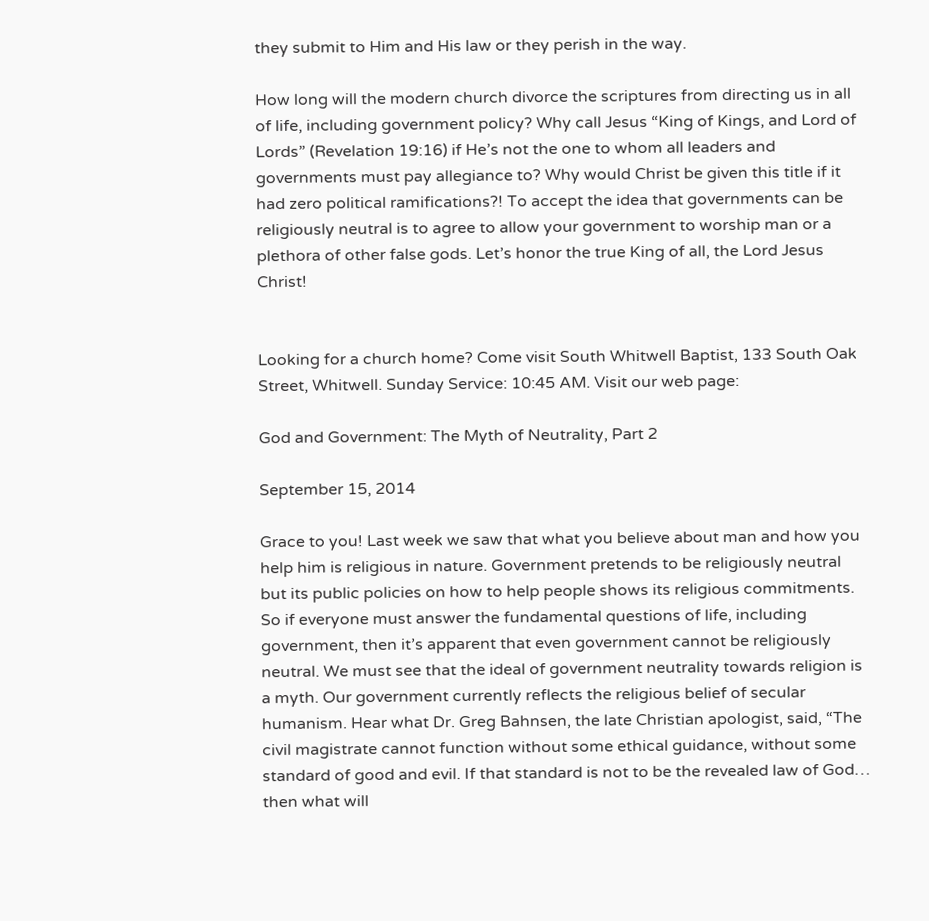they submit to Him and His law or they perish in the way.

How long will the modern church divorce the scriptures from directing us in all of life, including government policy? Why call Jesus “King of Kings, and Lord of Lords” (Revelation 19:16) if He’s not the one to whom all leaders and governments must pay allegiance to? Why would Christ be given this title if it had zero political ramifications?! To accept the idea that governments can be religiously neutral is to agree to allow your government to worship man or a plethora of other false gods. Let’s honor the true King of all, the Lord Jesus Christ!


Looking for a church home? Come visit South Whitwell Baptist, 133 South Oak Street, Whitwell. Sunday Service: 10:45 AM. Visit our web page:

God and Government: The Myth of Neutrality, Part 2

September 15, 2014

Grace to you! Last week we saw that what you believe about man and how you help him is religious in nature. Government pretends to be religiously neutral but its public policies on how to help people shows its religious commitments. So if everyone must answer the fundamental questions of life, including government, then it’s apparent that even government cannot be religiously neutral. We must see that the ideal of government neutrality towards religion is a myth. Our government currently reflects the religious belief of secular humanism. Hear what Dr. Greg Bahnsen, the late Christian apologist, said, “The civil magistrate cannot function without some ethical guidance, without some standard of good and evil. If that standard is not to be the revealed law of God… then what will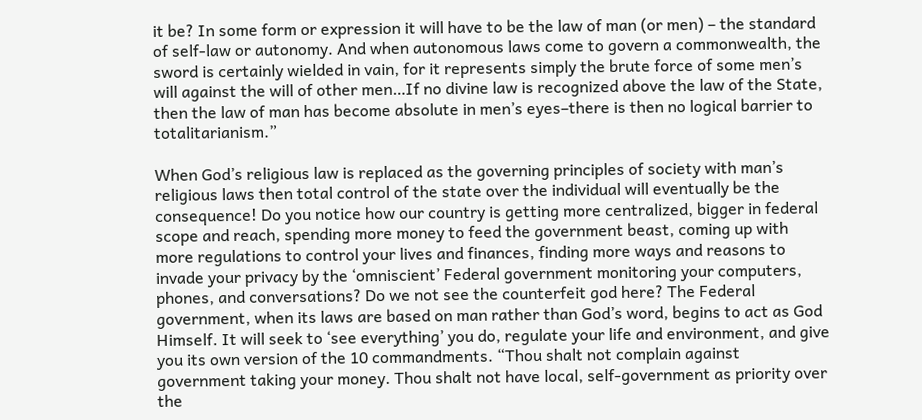it be? In some form or expression it will have to be the law of man (or men) – the standard of self-law or autonomy. And when autonomous laws come to govern a commonwealth, the sword is certainly wielded in vain, for it represents simply the brute force of some men’s will against the will of other men…If no divine law is recognized above the law of the State, then the law of man has become absolute in men’s eyes–there is then no logical barrier to totalitarianism.”

When God’s religious law is replaced as the governing principles of society with man’s religious laws then total control of the state over the individual will eventually be the consequence! Do you notice how our country is getting more centralized, bigger in federal scope and reach, spending more money to feed the government beast, coming up with more regulations to control your lives and finances, finding more ways and reasons to invade your privacy by the ‘omniscient’ Federal government monitoring your computers, phones, and conversations? Do we not see the counterfeit god here? The Federal government, when its laws are based on man rather than God’s word, begins to act as God Himself. It will seek to ‘see everything’ you do, regulate your life and environment, and give you its own version of the 10 commandments. “Thou shalt not complain against government taking your money. Thou shalt not have local, self-government as priority over the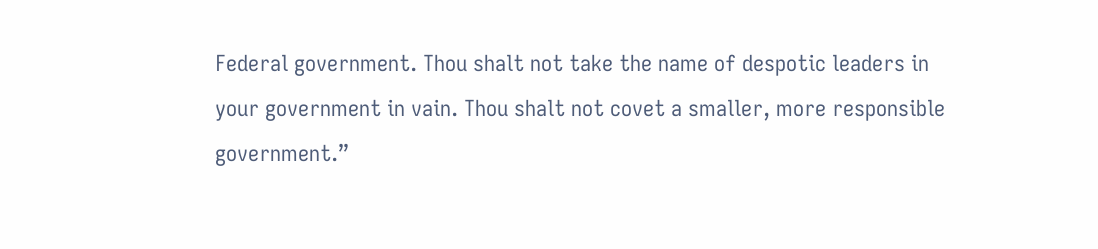Federal government. Thou shalt not take the name of despotic leaders in your government in vain. Thou shalt not covet a smaller, more responsible government.”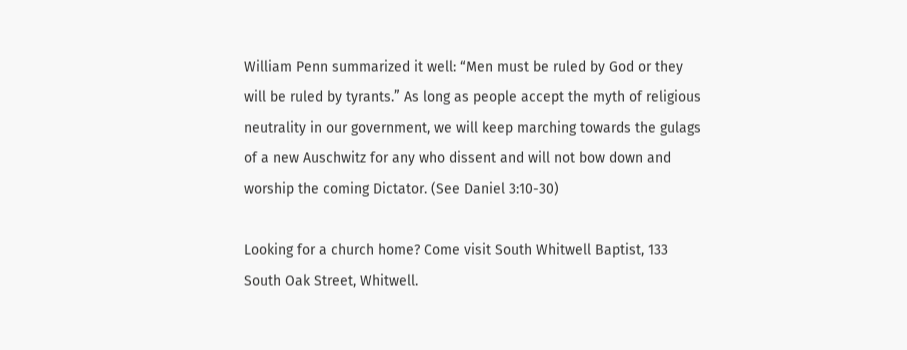William Penn summarized it well: “Men must be ruled by God or they will be ruled by tyrants.” As long as people accept the myth of religious neutrality in our government, we will keep marching towards the gulags of a new Auschwitz for any who dissent and will not bow down and worship the coming Dictator. (See Daniel 3:10-30)

Looking for a church home? Come visit South Whitwell Baptist, 133 South Oak Street, Whitwell.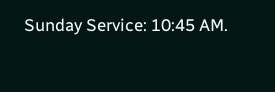Sunday Service: 10:45 AM.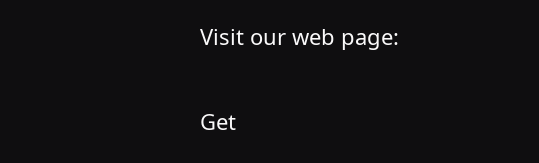Visit our web page:


Get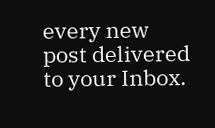every new post delivered to your Inbox.